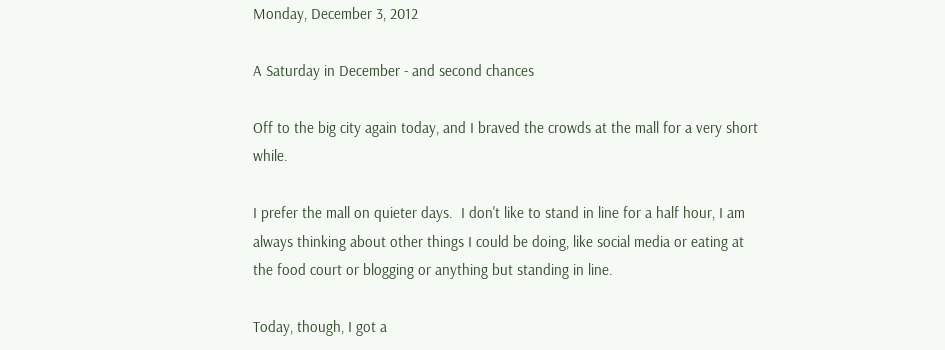Monday, December 3, 2012

A Saturday in December - and second chances

Off to the big city again today, and I braved the crowds at the mall for a very short while.

I prefer the mall on quieter days.  I don't like to stand in line for a half hour, I am always thinking about other things I could be doing, like social media or eating at the food court or blogging or anything but standing in line.

Today, though, I got a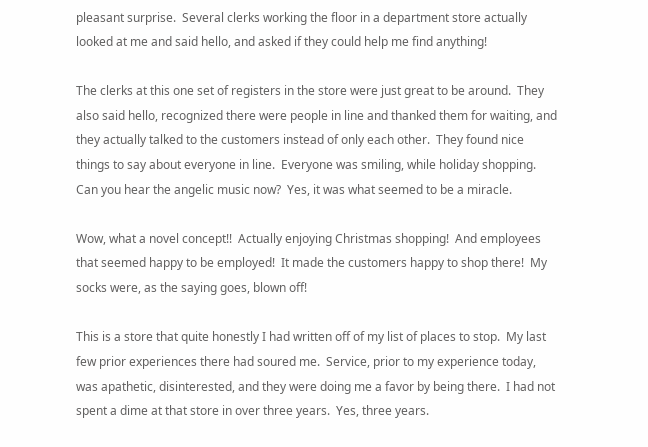pleasant surprise.  Several clerks working the floor in a department store actually looked at me and said hello, and asked if they could help me find anything!

The clerks at this one set of registers in the store were just great to be around.  They also said hello, recognized there were people in line and thanked them for waiting, and they actually talked to the customers instead of only each other.  They found nice things to say about everyone in line.  Everyone was smiling, while holiday shopping.  Can you hear the angelic music now?  Yes, it was what seemed to be a miracle.

Wow, what a novel concept!!  Actually enjoying Christmas shopping!  And employees that seemed happy to be employed!  It made the customers happy to shop there!  My socks were, as the saying goes, blown off!

This is a store that quite honestly I had written off of my list of places to stop.  My last few prior experiences there had soured me.  Service, prior to my experience today, was apathetic, disinterested, and they were doing me a favor by being there.  I had not spent a dime at that store in over three years.  Yes, three years.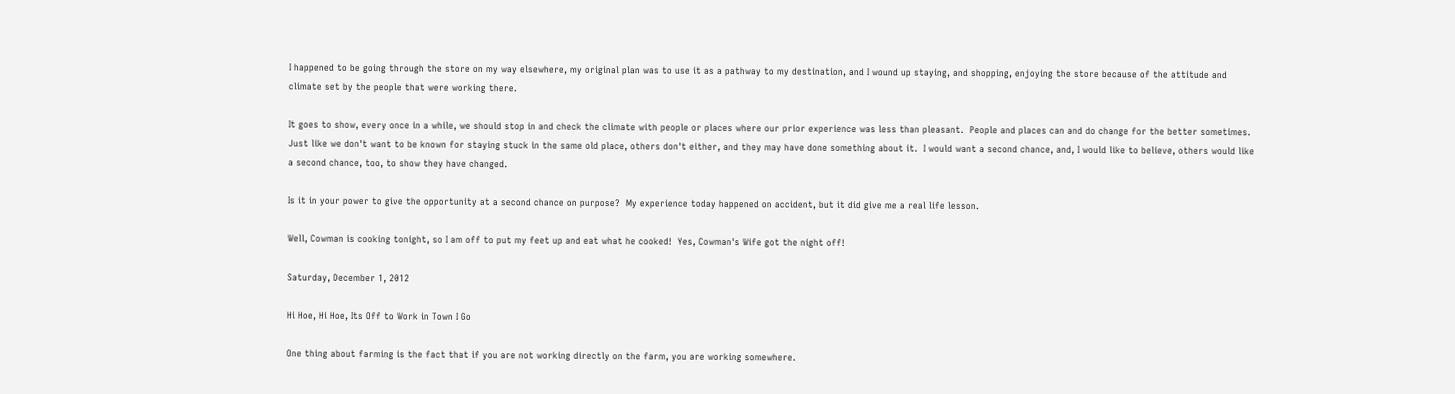I happened to be going through the store on my way elsewhere, my original plan was to use it as a pathway to my destination, and I wound up staying, and shopping, enjoying the store because of the attitude and climate set by the people that were working there.

It goes to show, every once in a while, we should stop in and check the climate with people or places where our prior experience was less than pleasant.  People and places can and do change for the better sometimes.        Just like we don't want to be known for staying stuck in the same old place, others don't either, and they may have done something about it.  I would want a second chance, and, I would like to believe, others would like a second chance, too, to show they have changed.

Is it in your power to give the opportunity at a second chance on purpose?  My experience today happened on accident, but it did give me a real life lesson.

Well, Cowman is cooking tonight, so I am off to put my feet up and eat what he cooked!  Yes, Cowman's Wife got the night off!

Saturday, December 1, 2012

Hi Hoe, Hi Hoe, Its Off to Work in Town I Go

One thing about farming is the fact that if you are not working directly on the farm, you are working somewhere.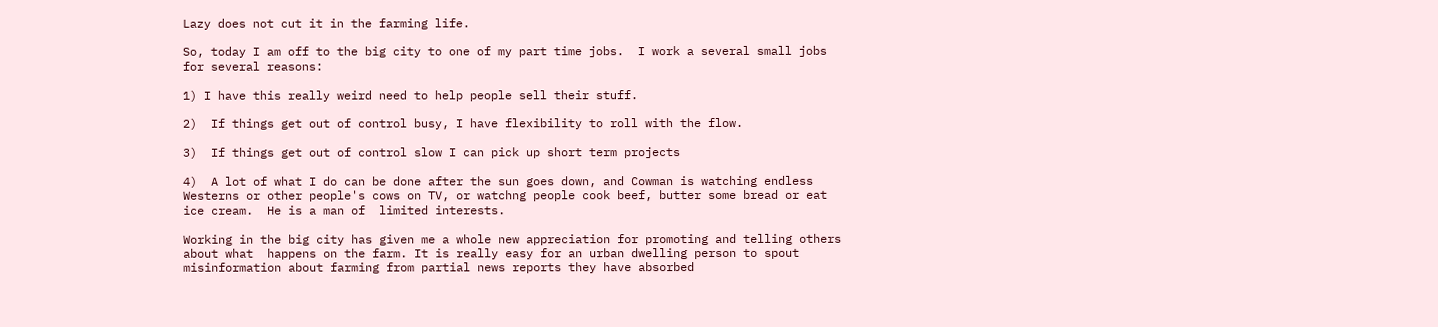Lazy does not cut it in the farming life.

So, today I am off to the big city to one of my part time jobs.  I work a several small jobs for several reasons:

1) I have this really weird need to help people sell their stuff.

2)  If things get out of control busy, I have flexibility to roll with the flow.

3)  If things get out of control slow I can pick up short term projects

4)  A lot of what I do can be done after the sun goes down, and Cowman is watching endless Westerns or other people's cows on TV, or watchng people cook beef, butter some bread or eat ice cream.  He is a man of  limited interests.

Working in the big city has given me a whole new appreciation for promoting and telling others about what  happens on the farm. It is really easy for an urban dwelling person to spout misinformation about farming from partial news reports they have absorbed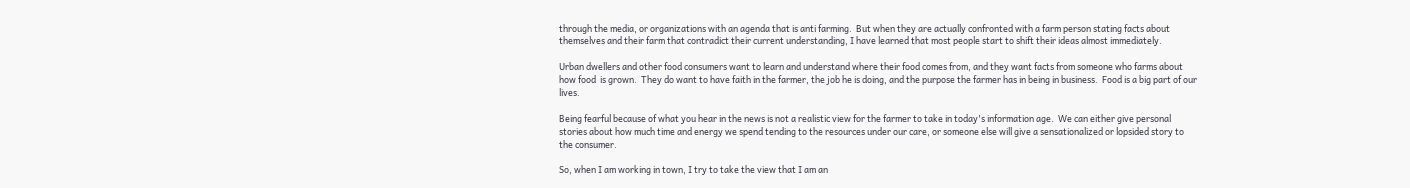through the media, or organizations with an agenda that is anti farming.  But when they are actually confronted with a farm person stating facts about themselves and their farm that contradict their current understanding, I have learned that most people start to shift their ideas almost immediately.

Urban dwellers and other food consumers want to learn and understand where their food comes from, and they want facts from someone who farms about how food  is grown.  They do want to have faith in the farmer, the job he is doing, and the purpose the farmer has in being in business.  Food is a big part of our lives.

Being fearful because of what you hear in the news is not a realistic view for the farmer to take in today's information age.  We can either give personal stories about how much time and energy we spend tending to the resources under our care, or someone else will give a sensationalized or lopsided story to the consumer.

So, when I am working in town, I try to take the view that I am an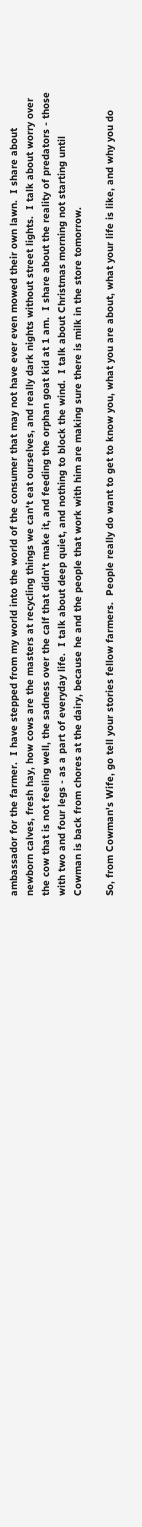ambassador for the farmer.  I have stepped from my world into the world of the consumer that may not have ever even mowed their own lawn.  I share about newborn calves, fresh hay, how cows are the masters at recycling things we can't eat ourselves, and really dark nights without street lights.  I talk about worry over the cow that is not feeling well, the sadness over the calf that didn't make it, and feeding the orphan goat kid at 1 am.  I share about the reality of predators - those with two and four legs - as a part of everyday life.  I talk about deep quiet, and nothing to block the wind.  I talk about Christmas morning not starting until Cowman is back from chores at the dairy, because he and the people that work with him are making sure there is milk in the store tomorrow.

So, from Cowman's Wife, go tell your stories fellow farmers.  People really do want to get to know you, what you are about, what your life is like, and why you do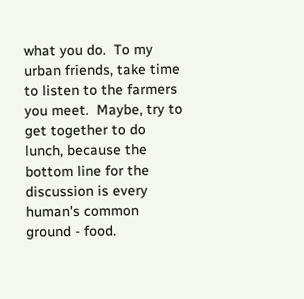what you do.  To my urban friends, take time to listen to the farmers you meet.  Maybe, try to get together to do lunch, because the bottom line for the discussion is every human's common ground - food.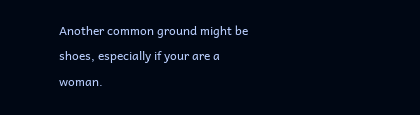Another common ground might be shoes, especially if your are a woman.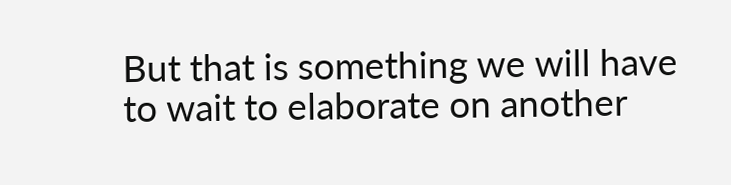But that is something we will have to wait to elaborate on another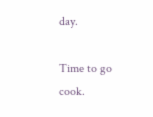day.

Time to go cook.